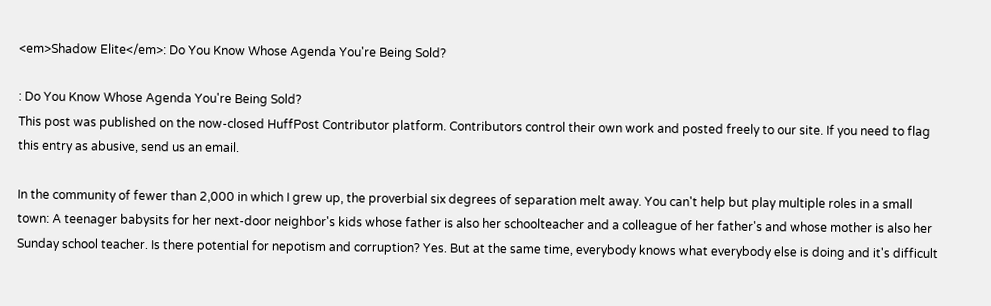<em>Shadow Elite</em>: Do You Know Whose Agenda You're Being Sold?

: Do You Know Whose Agenda You're Being Sold?
This post was published on the now-closed HuffPost Contributor platform. Contributors control their own work and posted freely to our site. If you need to flag this entry as abusive, send us an email.

In the community of fewer than 2,000 in which I grew up, the proverbial six degrees of separation melt away. You can't help but play multiple roles in a small town: A teenager babysits for her next-door neighbor's kids whose father is also her schoolteacher and a colleague of her father's and whose mother is also her Sunday school teacher. Is there potential for nepotism and corruption? Yes. But at the same time, everybody knows what everybody else is doing and it's difficult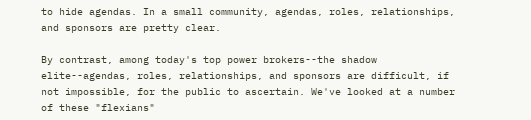to hide agendas. In a small community, agendas, roles, relationships, and sponsors are pretty clear.

By contrast, among today's top power brokers--the shadow elite--agendas, roles, relationships, and sponsors are difficult, if not impossible, for the public to ascertain. We've looked at a number of these "flexians"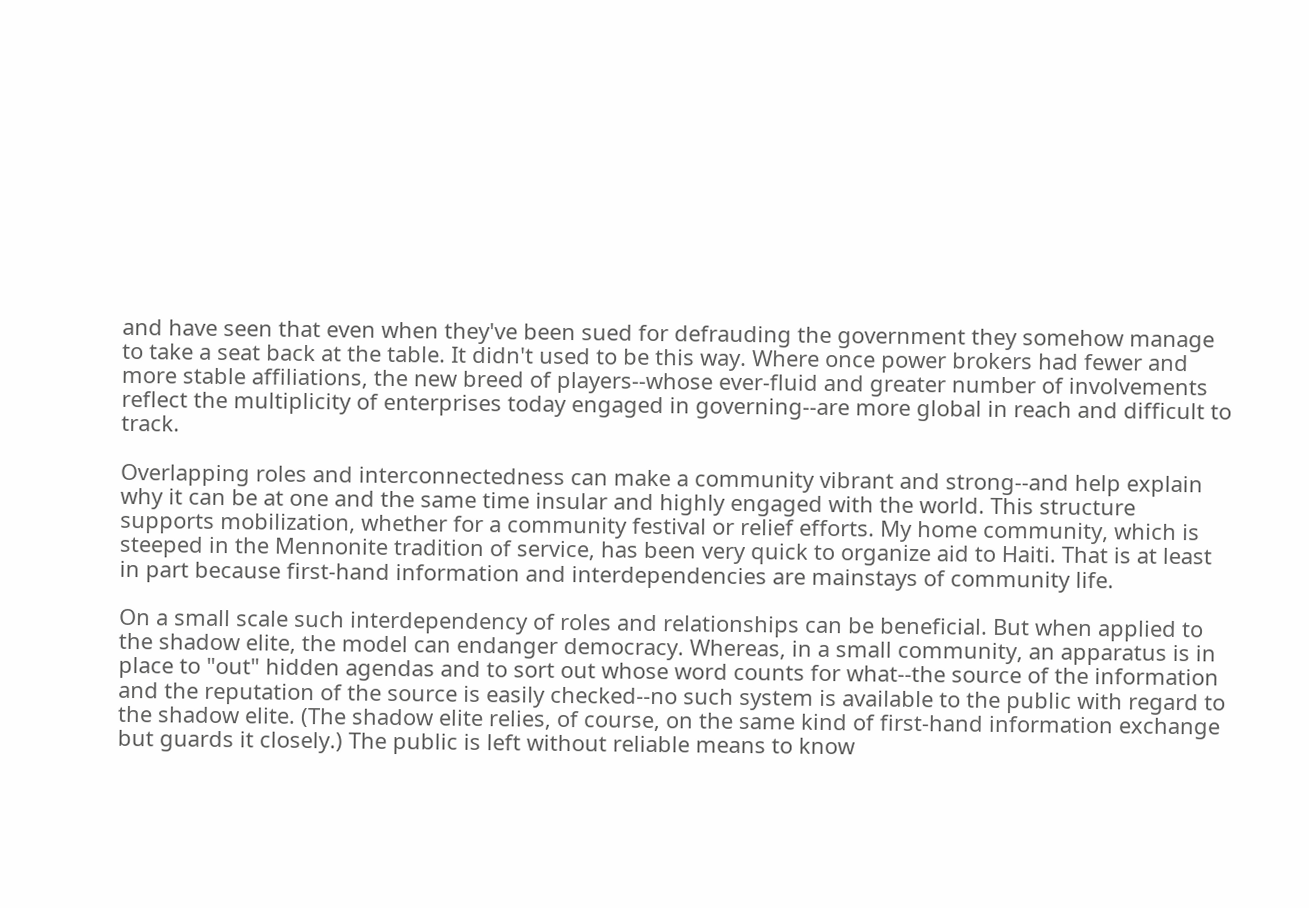and have seen that even when they've been sued for defrauding the government they somehow manage to take a seat back at the table. It didn't used to be this way. Where once power brokers had fewer and more stable affiliations, the new breed of players--whose ever-fluid and greater number of involvements reflect the multiplicity of enterprises today engaged in governing--are more global in reach and difficult to track.

Overlapping roles and interconnectedness can make a community vibrant and strong--and help explain why it can be at one and the same time insular and highly engaged with the world. This structure supports mobilization, whether for a community festival or relief efforts. My home community, which is steeped in the Mennonite tradition of service, has been very quick to organize aid to Haiti. That is at least in part because first-hand information and interdependencies are mainstays of community life.

On a small scale such interdependency of roles and relationships can be beneficial. But when applied to the shadow elite, the model can endanger democracy. Whereas, in a small community, an apparatus is in place to "out" hidden agendas and to sort out whose word counts for what--the source of the information and the reputation of the source is easily checked--no such system is available to the public with regard to the shadow elite. (The shadow elite relies, of course, on the same kind of first-hand information exchange but guards it closely.) The public is left without reliable means to know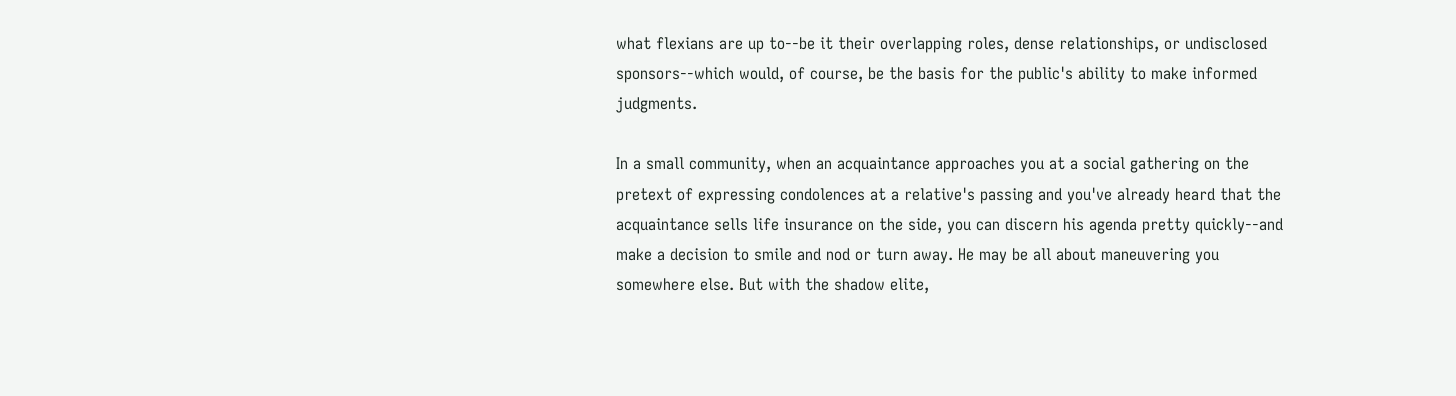what flexians are up to--be it their overlapping roles, dense relationships, or undisclosed sponsors--which would, of course, be the basis for the public's ability to make informed judgments.

In a small community, when an acquaintance approaches you at a social gathering on the pretext of expressing condolences at a relative's passing and you've already heard that the acquaintance sells life insurance on the side, you can discern his agenda pretty quickly--and make a decision to smile and nod or turn away. He may be all about maneuvering you somewhere else. But with the shadow elite,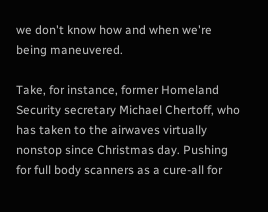we don't know how and when we're being maneuvered.

Take, for instance, former Homeland Security secretary Michael Chertoff, who has taken to the airwaves virtually nonstop since Christmas day. Pushing for full body scanners as a cure-all for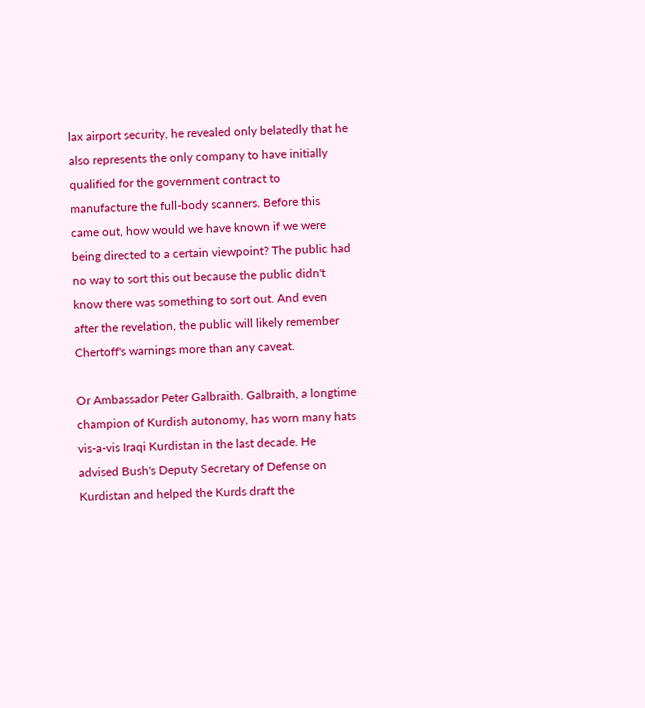lax airport security, he revealed only belatedly that he also represents the only company to have initially qualified for the government contract to manufacture the full-body scanners. Before this came out, how would we have known if we were being directed to a certain viewpoint? The public had no way to sort this out because the public didn't know there was something to sort out. And even after the revelation, the public will likely remember Chertoff's warnings more than any caveat.

Or Ambassador Peter Galbraith. Galbraith, a longtime champion of Kurdish autonomy, has worn many hats vis-a-vis Iraqi Kurdistan in the last decade. He advised Bush's Deputy Secretary of Defense on Kurdistan and helped the Kurds draft the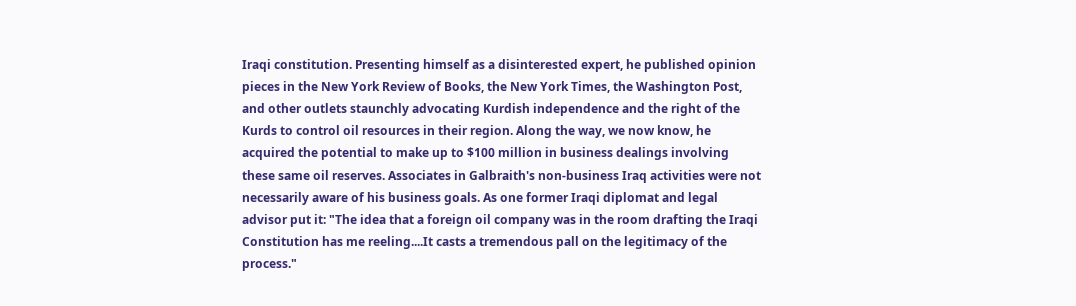Iraqi constitution. Presenting himself as a disinterested expert, he published opinion pieces in the New York Review of Books, the New York Times, the Washington Post, and other outlets staunchly advocating Kurdish independence and the right of the Kurds to control oil resources in their region. Along the way, we now know, he acquired the potential to make up to $100 million in business dealings involving these same oil reserves. Associates in Galbraith's non-business Iraq activities were not necessarily aware of his business goals. As one former Iraqi diplomat and legal advisor put it: "The idea that a foreign oil company was in the room drafting the Iraqi Constitution has me reeling....It casts a tremendous pall on the legitimacy of the process."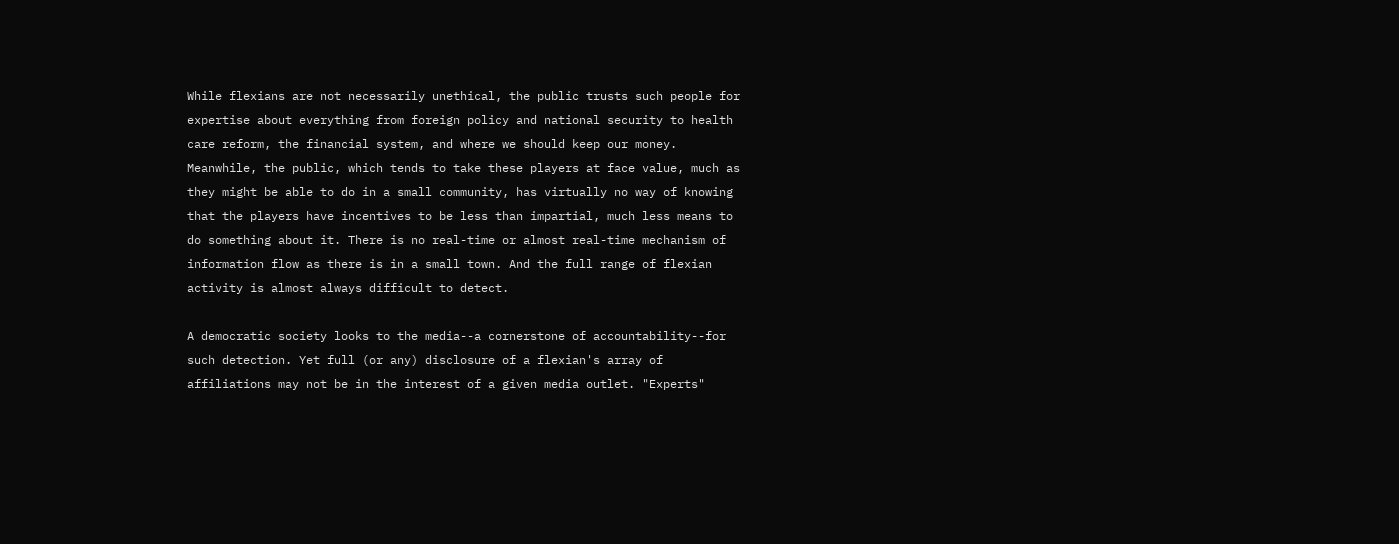While flexians are not necessarily unethical, the public trusts such people for expertise about everything from foreign policy and national security to health care reform, the financial system, and where we should keep our money. Meanwhile, the public, which tends to take these players at face value, much as they might be able to do in a small community, has virtually no way of knowing that the players have incentives to be less than impartial, much less means to do something about it. There is no real-time or almost real-time mechanism of information flow as there is in a small town. And the full range of flexian activity is almost always difficult to detect.

A democratic society looks to the media--a cornerstone of accountability--for such detection. Yet full (or any) disclosure of a flexian's array of affiliations may not be in the interest of a given media outlet. "Experts"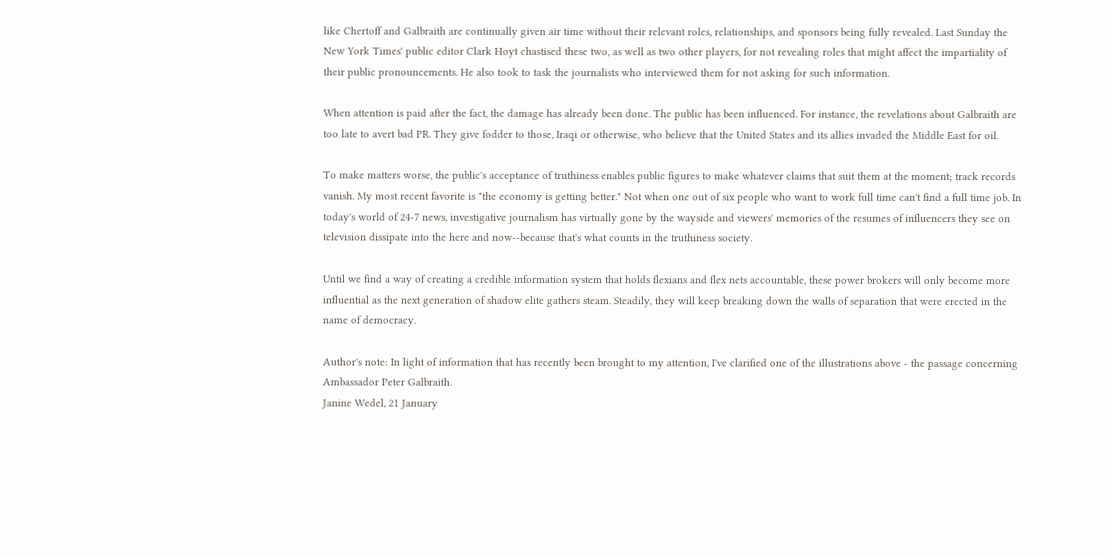like Chertoff and Galbraith are continually given air time without their relevant roles, relationships, and sponsors being fully revealed. Last Sunday the New York Times' public editor Clark Hoyt chastised these two, as well as two other players, for not revealing roles that might affect the impartiality of their public pronouncements. He also took to task the journalists who interviewed them for not asking for such information.

When attention is paid after the fact, the damage has already been done. The public has been influenced. For instance, the revelations about Galbraith are too late to avert bad PR. They give fodder to those, Iraqi or otherwise, who believe that the United States and its allies invaded the Middle East for oil.

To make matters worse, the public's acceptance of truthiness enables public figures to make whatever claims that suit them at the moment; track records vanish. My most recent favorite is "the economy is getting better." Not when one out of six people who want to work full time can't find a full time job. In today's world of 24-7 news, investigative journalism has virtually gone by the wayside and viewers' memories of the resumes of influencers they see on television dissipate into the here and now--because that's what counts in the truthiness society.

Until we find a way of creating a credible information system that holds flexians and flex nets accountable, these power brokers will only become more influential as the next generation of shadow elite gathers steam. Steadily, they will keep breaking down the walls of separation that were erected in the name of democracy.

Author's note: In light of information that has recently been brought to my attention, I've clarified one of the illustrations above - the passage concerning Ambassador Peter Galbraith.
Janine Wedel, 21 January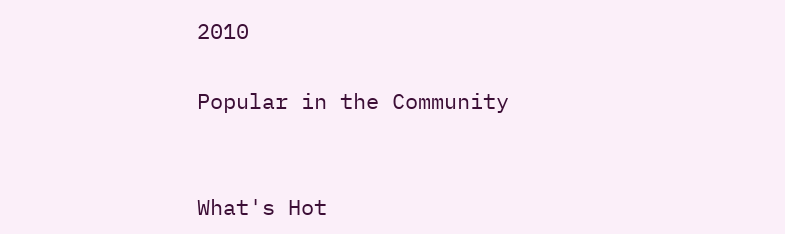2010

Popular in the Community


What's Hot